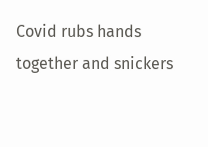Covid rubs hands together and snickers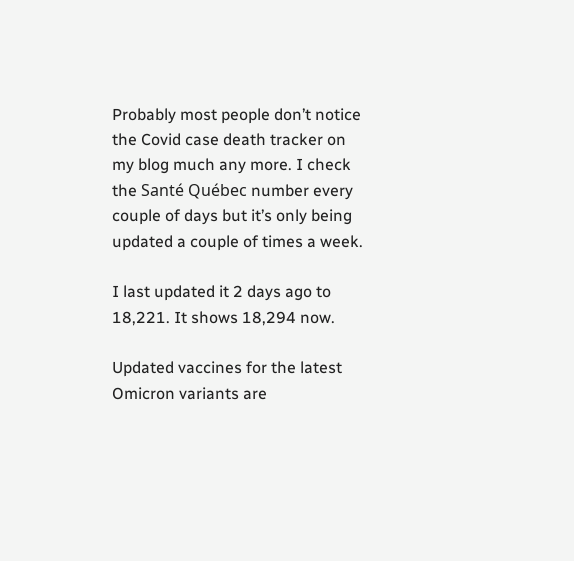Probably most people don’t notice the Covid case death tracker on my blog much any more. I check the Santé Québec number every couple of days but it’s only being updated a couple of times a week.

I last updated it 2 days ago to 18,221. It shows 18,294 now.

Updated vaccines for the latest Omicron variants are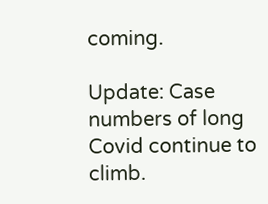coming.

Update: Case numbers of long Covid continue to climb.